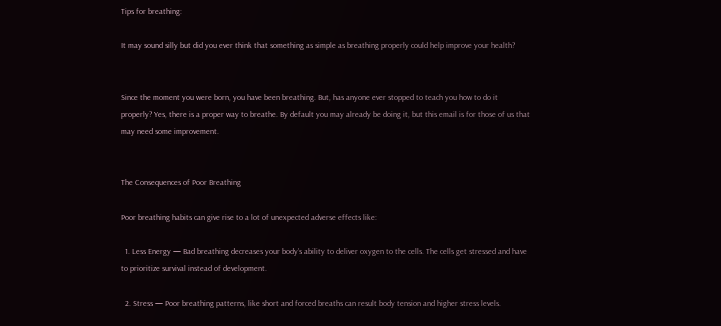Tips for breathing:

It may sound silly but did you ever think that something as simple as breathing properly could help improve your health?


Since the moment you were born, you have been breathing. But, has anyone ever stopped to teach you how to do it properly? Yes, there is a proper way to breathe. By default you may already be doing it, but this email is for those of us that may need some improvement.


The Consequences of Poor Breathing

Poor breathing habits can give rise to a lot of unexpected adverse effects like:

  1. Less Energy — Bad breathing decreases your body’s ability to deliver oxygen to the cells. The cells get stressed and have to prioritize survival instead of development.

  2. Stress — Poor breathing patterns, like short and forced breaths can result body tension and higher stress levels.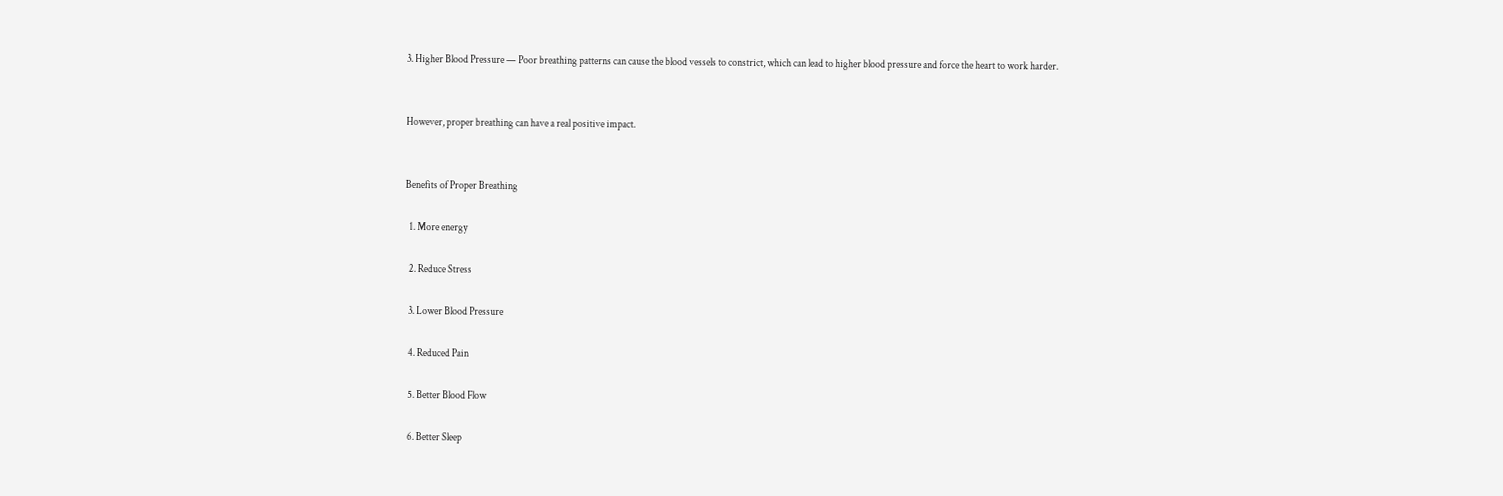3. Higher Blood Pressure — Poor breathing patterns can cause the blood vessels to constrict, which can lead to higher blood pressure and force the heart to work harder.


However, proper breathing can have a real positive impact.


Benefits of Proper Breathing

  1. More energy

  2. Reduce Stress

  3. Lower Blood Pressure

  4. Reduced Pain

  5. Better Blood Flow

  6. Better Sleep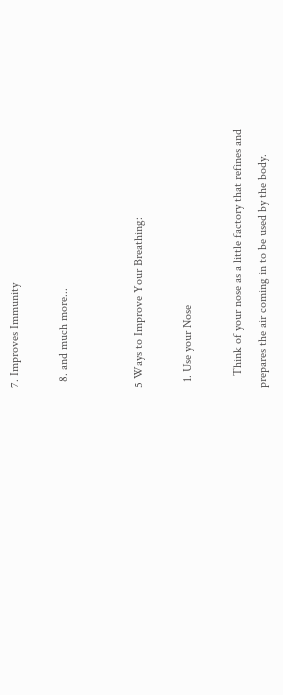7. Improves Immunity

  8. and much more...


5 Ways to Improve Your Breathing:

  1. Use your Nose

    Think of your nose as a little factory that refines and prepares the air coming in to be used by the body.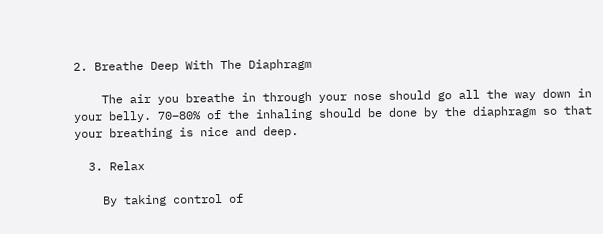2. Breathe Deep With The Diaphragm

    The air you breathe in through your nose should go all the way down in your belly. 70–80% of the inhaling should be done by the diaphragm so that your breathing is nice and deep.

  3. Relax

    By taking control of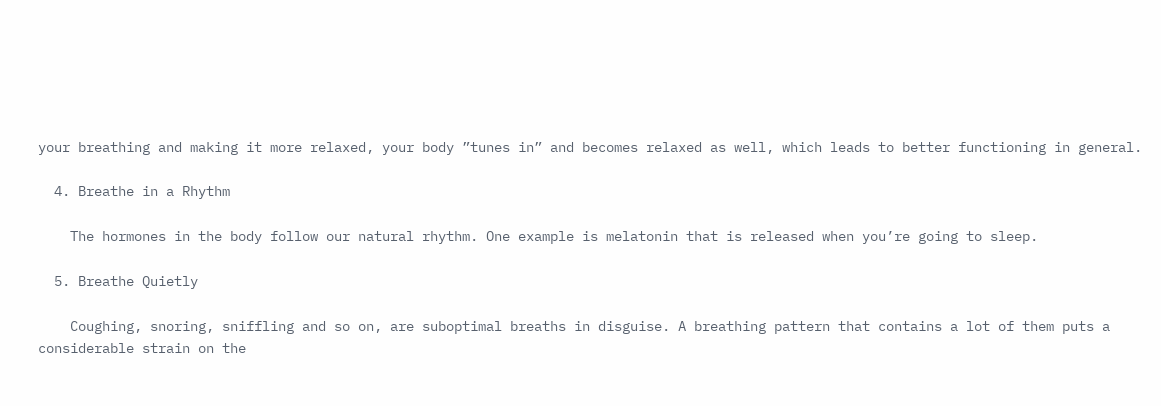your breathing and making it more relaxed, your body ”tunes in” and becomes relaxed as well, which leads to better functioning in general.

  4. Breathe in a Rhythm

    The hormones in the body follow our natural rhythm. One example is melatonin that is released when you’re going to sleep.

  5. Breathe Quietly

    Coughing, snoring, sniffling and so on, are suboptimal breaths in disguise. A breathing pattern that contains a lot of them puts a considerable strain on the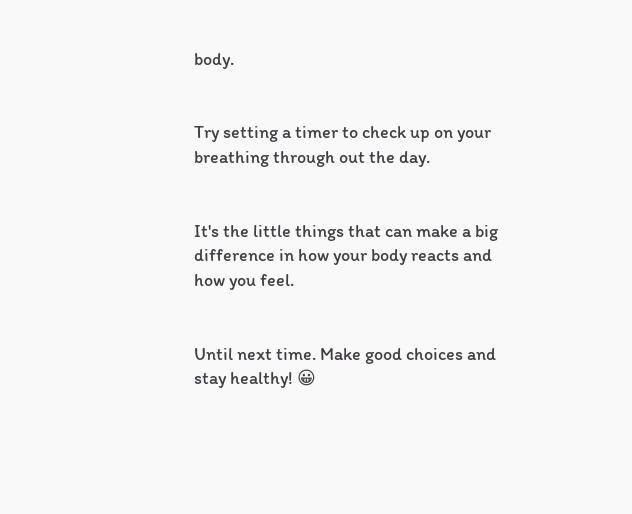body.


Try setting a timer to check up on your breathing through out the day.


It's the little things that can make a big difference in how your body reacts and how you feel.


Until next time. Make good choices and stay healthy! 😀